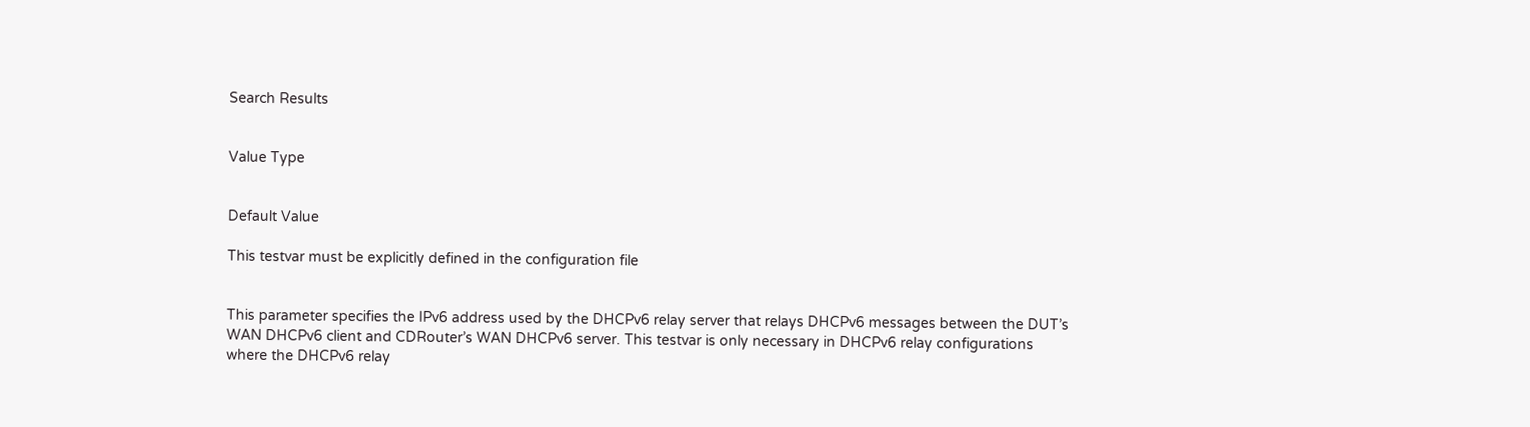Search Results


Value Type


Default Value

This testvar must be explicitly defined in the configuration file


This parameter specifies the IPv6 address used by the DHCPv6 relay server that relays DHCPv6 messages between the DUT’s WAN DHCPv6 client and CDRouter’s WAN DHCPv6 server. This testvar is only necessary in DHCPv6 relay configurations where the DHCPv6 relay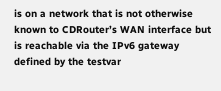is on a network that is not otherwise known to CDRouter’s WAN interface but is reachable via the IPv6 gateway defined by the testvar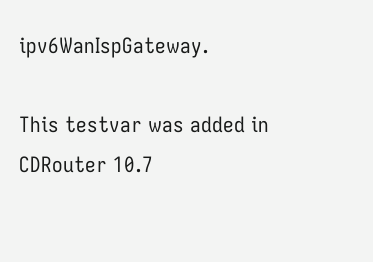ipv6WanIspGateway.

This testvar was added in CDRouter 10.7